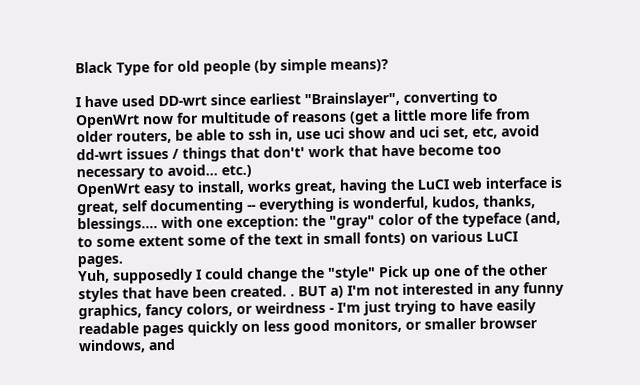Black Type for old people (by simple means)?

I have used DD-wrt since earliest "Brainslayer", converting to OpenWrt now for multitude of reasons (get a little more life from older routers, be able to ssh in, use uci show and uci set, etc, avoid dd-wrt issues / things that don't' work that have become too necessary to avoid... etc.)
OpenWrt easy to install, works great, having the LuCI web interface is great, self documenting -- everything is wonderful, kudos, thanks, blessings.... with one exception: the "gray" color of the typeface (and, to some extent some of the text in small fonts) on various LuCI pages.
Yuh, supposedly I could change the "style" Pick up one of the other styles that have been created. . BUT a) I'm not interested in any funny graphics, fancy colors, or weirdness - I'm just trying to have easily readable pages quickly on less good monitors, or smaller browser windows, and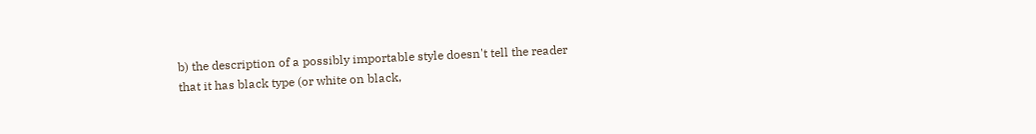b) the description of a possibly importable style doesn't tell the reader that it has black type (or white on black,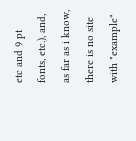etc and 9 pt fonts, etc.), and, as far as i know, there is no site with "example"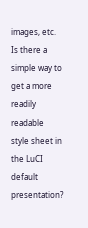images, etc.
Is there a simple way to get a more readily readable style sheet in the LuCI default presentation?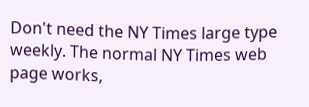Don't need the NY Times large type weekly. The normal NY Times web page works,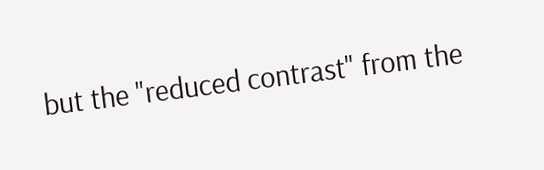but the "reduced contrast" from the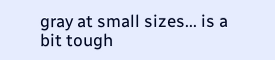gray at small sizes... is a bit tough